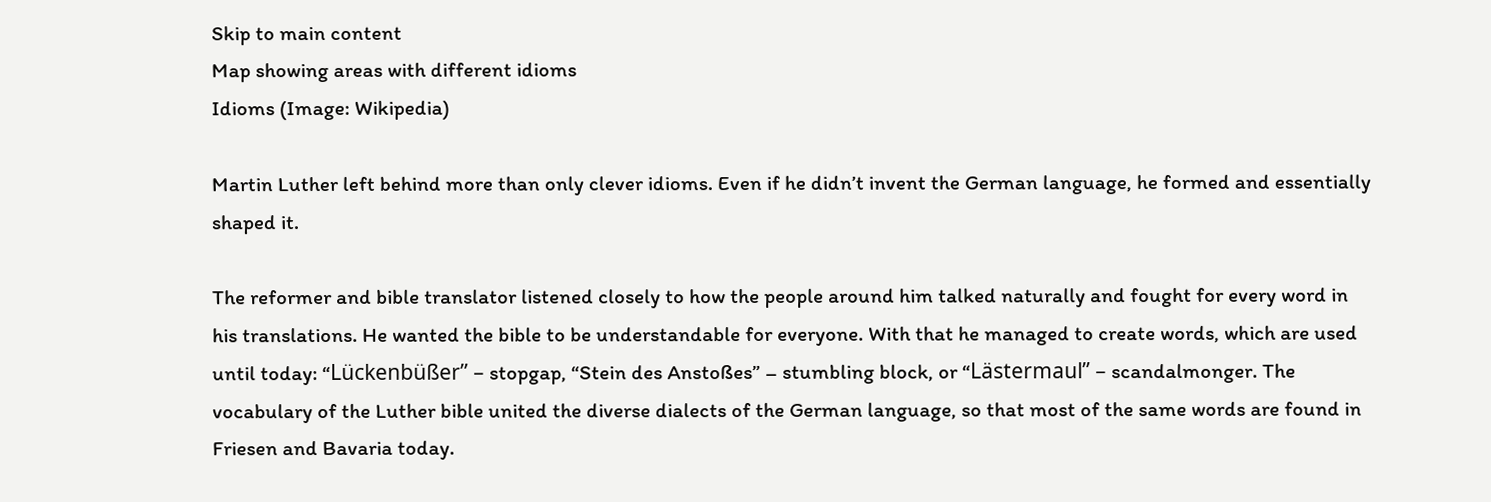Skip to main content
Map showing areas with different idioms
Idioms (Image: Wikipedia)

Martin Luther left behind more than only clever idioms. Even if he didn’t invent the German language, he formed and essentially shaped it.

The reformer and bible translator listened closely to how the people around him talked naturally and fought for every word in his translations. He wanted the bible to be understandable for everyone. With that he managed to create words, which are used until today: “Lückenbüßer” – stopgap, “Stein des Anstoßes” – stumbling block, or “Lästermaul” – scandalmonger. The vocabulary of the Luther bible united the diverse dialects of the German language, so that most of the same words are found in Friesen and Bavaria today.